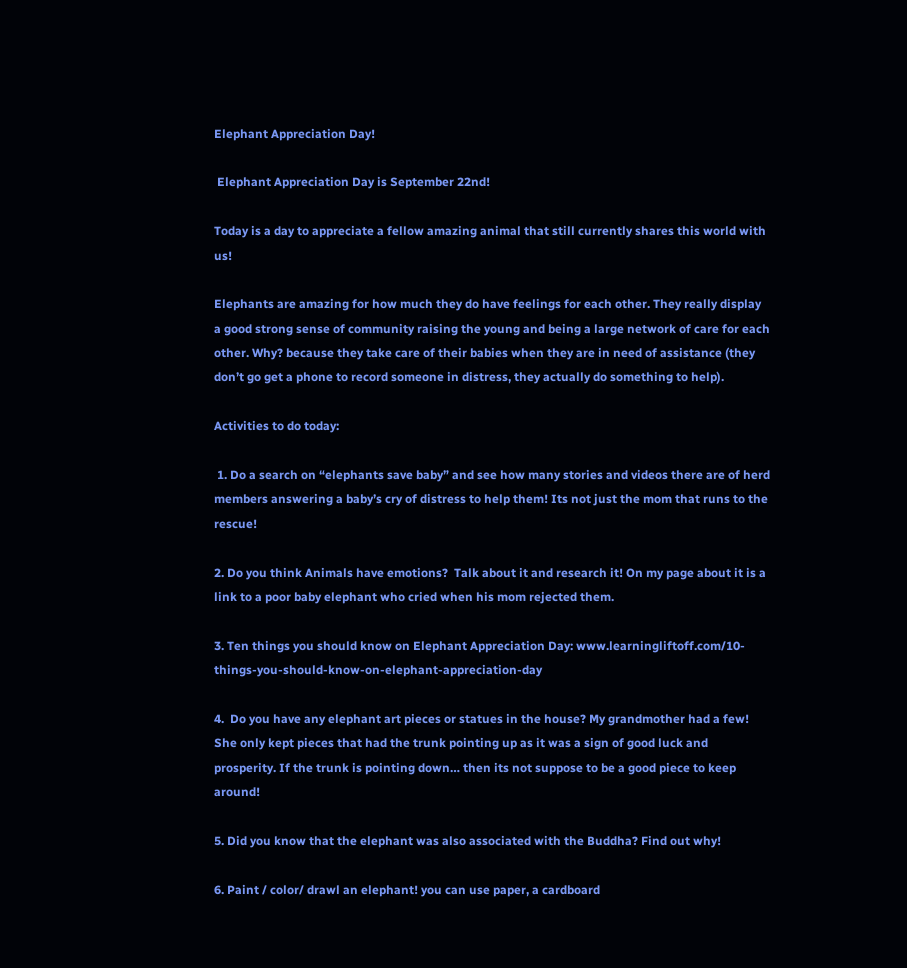Elephant Appreciation Day!

 Elephant Appreciation Day is September 22nd!

Today is a day to appreciate a fellow amazing animal that still currently shares this world with us!

Elephants are amazing for how much they do have feelings for each other. They really display a good strong sense of community raising the young and being a large network of care for each other. Why? because they take care of their babies when they are in need of assistance (they don’t go get a phone to record someone in distress, they actually do something to help).

Activities to do today:

 1. Do a search on “elephants save baby” and see how many stories and videos there are of herd members answering a baby’s cry of distress to help them! Its not just the mom that runs to the rescue!

2. Do you think Animals have emotions?  Talk about it and research it! On my page about it is a link to a poor baby elephant who cried when his mom rejected them.

3. Ten things you should know on Elephant Appreciation Day: www.learningliftoff.com/10-things-you-should-know-on-elephant-appreciation-day

4.  Do you have any elephant art pieces or statues in the house? My grandmother had a few! She only kept pieces that had the trunk pointing up as it was a sign of good luck and prosperity. If the trunk is pointing down… then its not suppose to be a good piece to keep around!

5. Did you know that the elephant was also associated with the Buddha? Find out why!

6. Paint / color/ drawl an elephant! you can use paper, a cardboard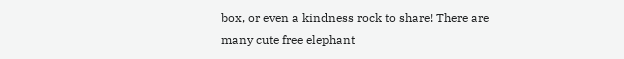box, or even a kindness rock to share! There are many cute free elephant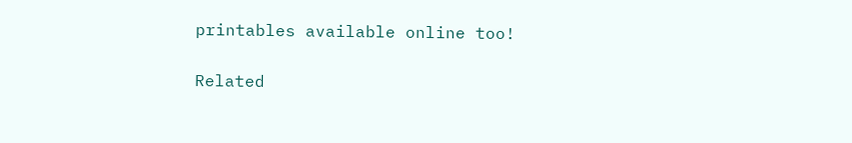printables available online too!

Related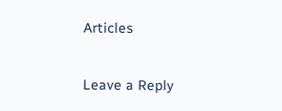Articles

Leave a Reply